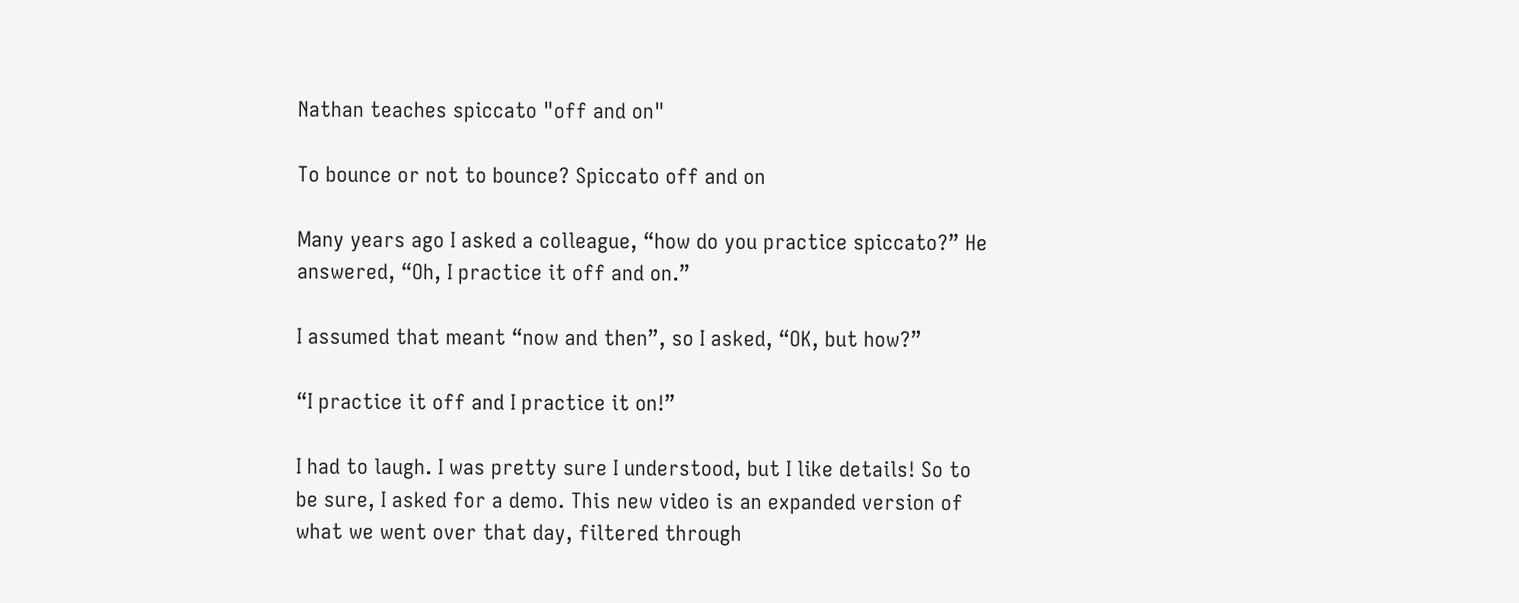Nathan teaches spiccato "off and on"

To bounce or not to bounce? Spiccato off and on

Many years ago I asked a colleague, “how do you practice spiccato?” He answered, “Oh, I practice it off and on.”

I assumed that meant “now and then”, so I asked, “OK, but how?”

“I practice it off and I practice it on!”

I had to laugh. I was pretty sure I understood, but I like details! So to be sure, I asked for a demo. This new video is an expanded version of what we went over that day, filtered through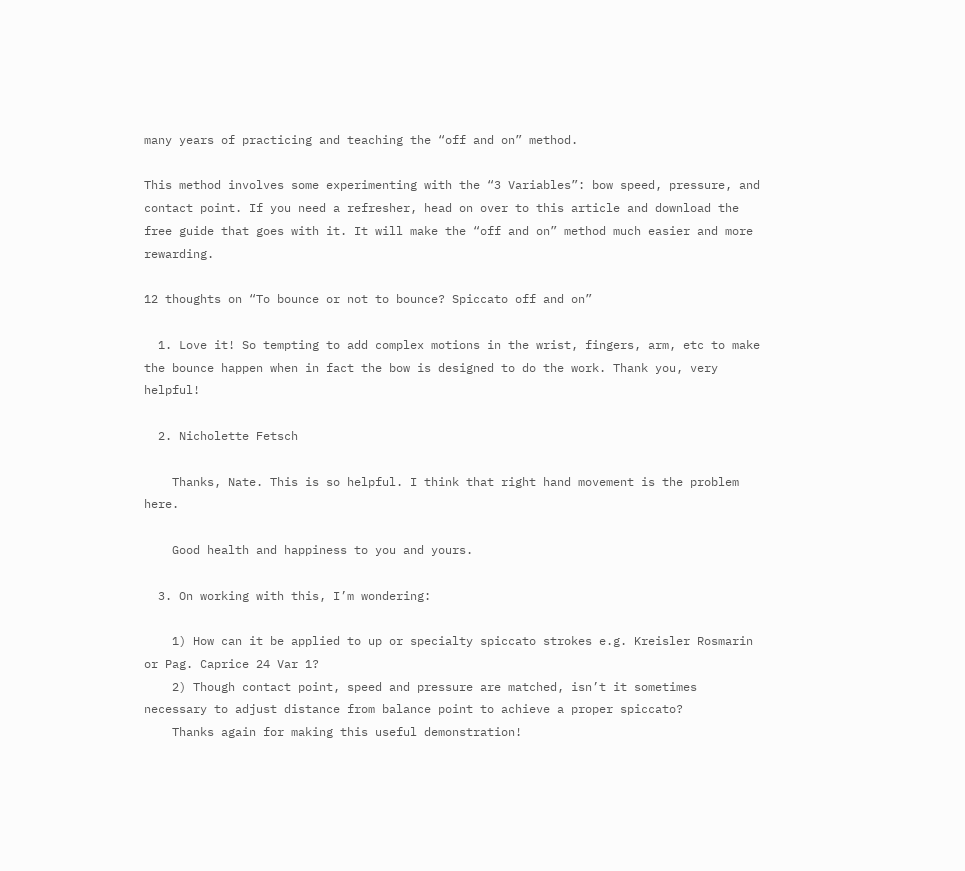many years of practicing and teaching the “off and on” method.

This method involves some experimenting with the “3 Variables”: bow speed, pressure, and contact point. If you need a refresher, head on over to this article and download the free guide that goes with it. It will make the “off and on” method much easier and more rewarding.

12 thoughts on “To bounce or not to bounce? Spiccato off and on”

  1. Love it! So tempting to add complex motions in the wrist, fingers, arm, etc to make the bounce happen when in fact the bow is designed to do the work. Thank you, very helpful!

  2. Nicholette Fetsch

    Thanks, Nate. This is so helpful. I think that right hand movement is the problem here.

    Good health and happiness to you and yours.

  3. On working with this, I’m wondering:

    1) How can it be applied to up or specialty spiccato strokes e.g. Kreisler Rosmarin or Pag. Caprice 24 Var 1?
    2) Though contact point, speed and pressure are matched, isn’t it sometimes necessary to adjust distance from balance point to achieve a proper spiccato?
    Thanks again for making this useful demonstration!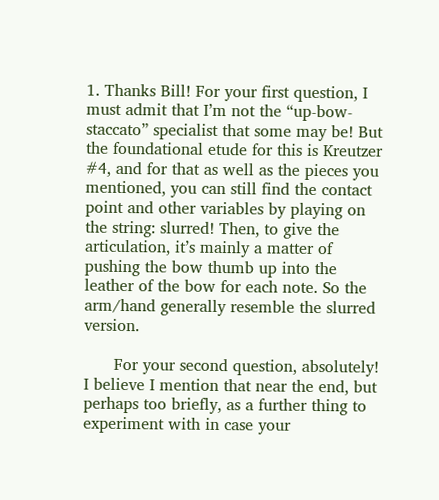1. Thanks Bill! For your first question, I must admit that I’m not the “up-bow-staccato” specialist that some may be! But the foundational etude for this is Kreutzer #4, and for that as well as the pieces you mentioned, you can still find the contact point and other variables by playing on the string: slurred! Then, to give the articulation, it’s mainly a matter of pushing the bow thumb up into the leather of the bow for each note. So the arm/hand generally resemble the slurred version.

      For your second question, absolutely! I believe I mention that near the end, but perhaps too briefly, as a further thing to experiment with in case your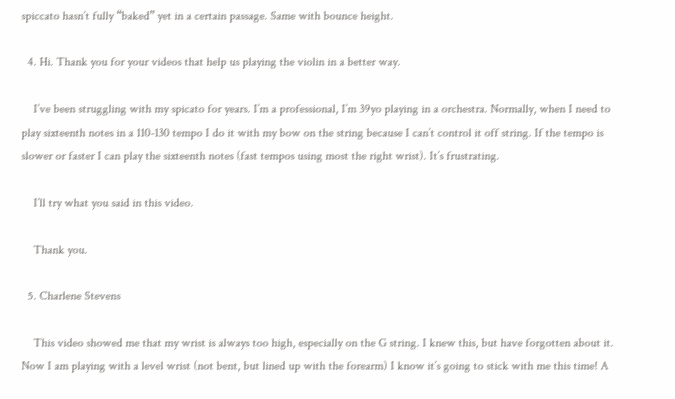spiccato hasn’t fully “baked” yet in a certain passage. Same with bounce height.

  4. Hi. Thank you for your videos that help us playing the violin in a better way.

    I’ve been struggling with my spicato for years. I’m a professional, I’m 39yo playing in a orchestra. Normally, when I need to play sixteenth notes in a 110-130 tempo I do it with my bow on the string because I can’t control it off string. If the tempo is slower or faster I can play the sixteenth notes (fast tempos using most the right wrist). It’s frustrating.

    I’ll try what you said in this video.

    Thank you.

  5. Charlene Stevens

    This video showed me that my wrist is always too high, especially on the G string. I knew this, but have forgotten about it. Now I am playing with a level wrist (not bent, but lined up with the forearm) I know it’s going to stick with me this time! A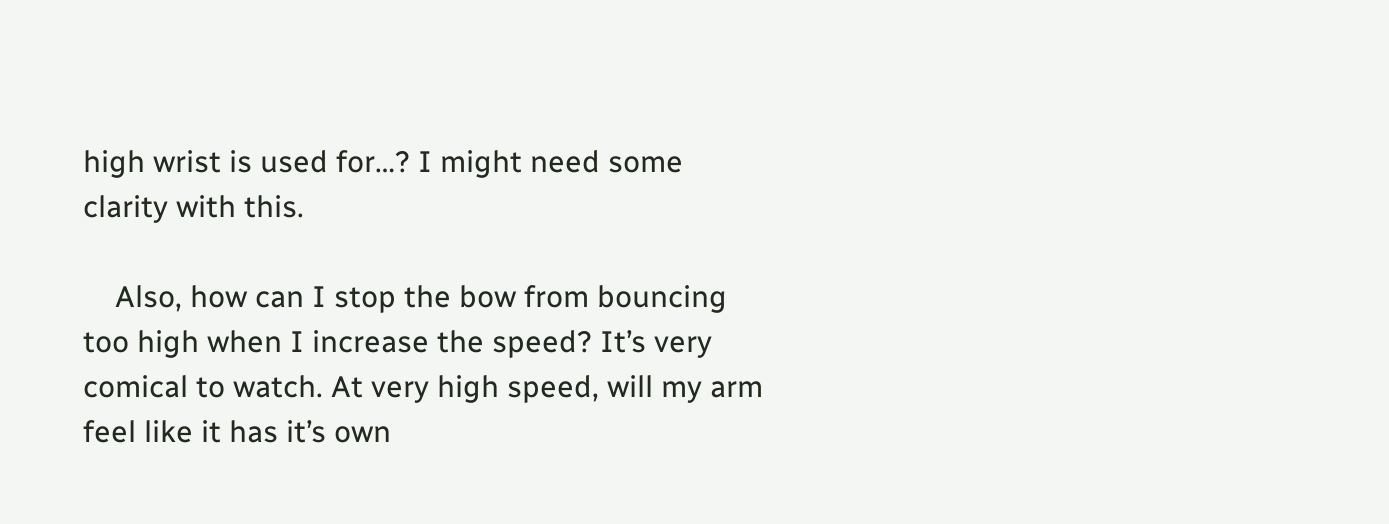high wrist is used for…? I might need some clarity with this.

    Also, how can I stop the bow from bouncing too high when I increase the speed? It’s very comical to watch. At very high speed, will my arm feel like it has it’s own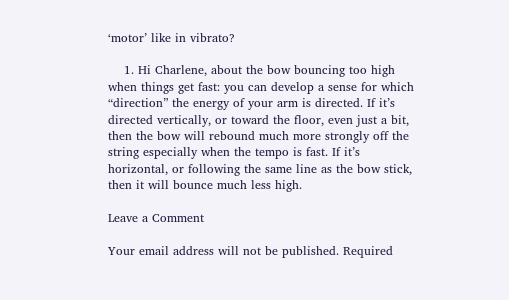‘motor’ like in vibrato?

    1. Hi Charlene, about the bow bouncing too high when things get fast: you can develop a sense for which “direction” the energy of your arm is directed. If it’s directed vertically, or toward the floor, even just a bit, then the bow will rebound much more strongly off the string especially when the tempo is fast. If it’s horizontal, or following the same line as the bow stick, then it will bounce much less high.

Leave a Comment

Your email address will not be published. Required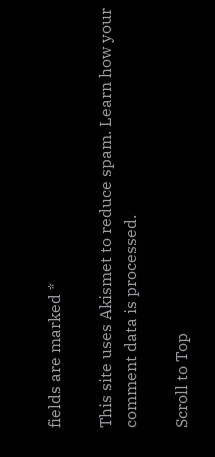fields are marked *

This site uses Akismet to reduce spam. Learn how your comment data is processed.

Scroll to Top